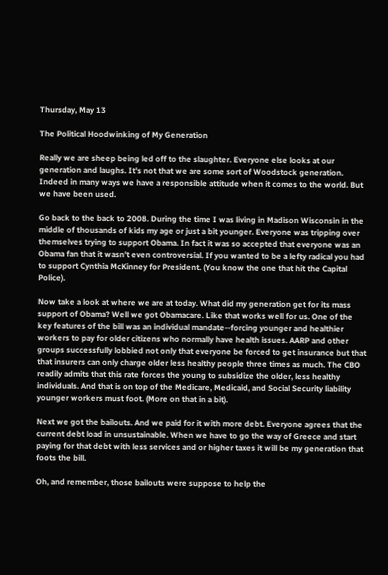Thursday, May 13

The Political Hoodwinking of My Generation

Really we are sheep being led off to the slaughter. Everyone else looks at our generation and laughs. It's not that we are some sort of Woodstock generation. Indeed in many ways we have a responsible attitude when it comes to the world. But we have been used.

Go back to the back to 2008. During the time I was living in Madison Wisconsin in the middle of thousands of kids my age or just a bit younger. Everyone was tripping over themselves trying to support Obama. In fact it was so accepted that everyone was an Obama fan that it wasn't even controversial. If you wanted to be a lefty radical you had to support Cynthia McKinney for President. (You know the one that hit the Capital Police).

Now take a look at where we are at today. What did my generation get for its mass support of Obama? Well we got Obamacare. Like that works well for us. One of the key features of the bill was an individual mandate--forcing younger and healthier workers to pay for older citizens who normally have health issues. AARP and other groups successfully lobbied not only that everyone be forced to get insurance but that that insurers can only charge older less healthy people three times as much. The CBO readily admits that this rate forces the young to subsidize the older, less healthy individuals. And that is on top of the Medicare, Medicaid, and Social Security liability younger workers must foot. (More on that in a bit).

Next we got the bailouts. And we paid for it with more debt. Everyone agrees that the current debt load in unsustainable. When we have to go the way of Greece and start paying for that debt with less services and or higher taxes it will be my generation that foots the bill.

Oh, and remember, those bailouts were suppose to help the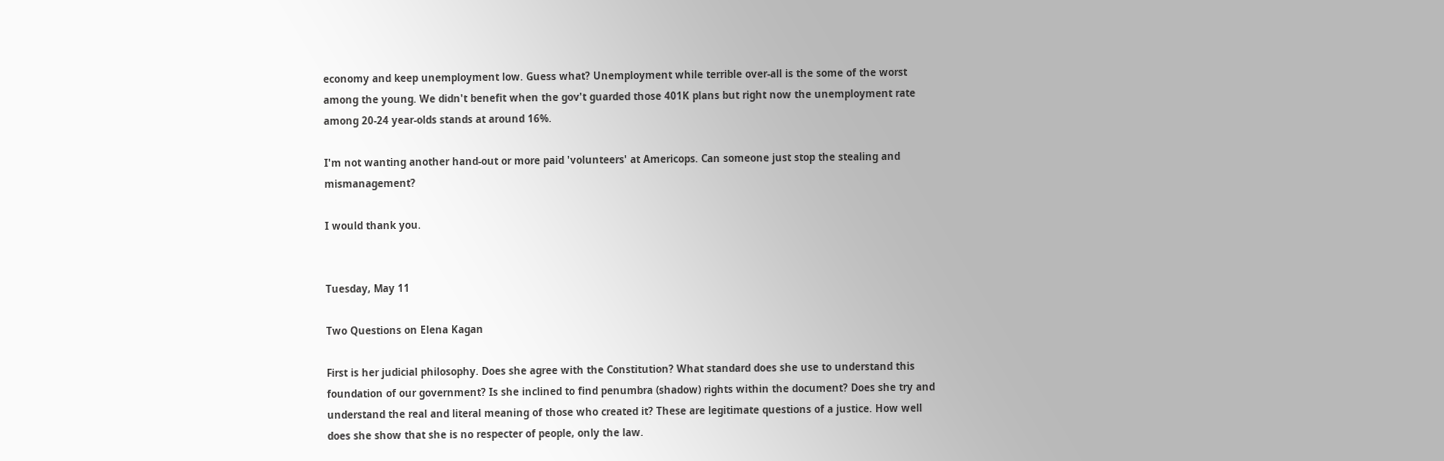economy and keep unemployment low. Guess what? Unemployment while terrible over-all is the some of the worst among the young. We didn't benefit when the gov't guarded those 401K plans but right now the unemployment rate among 20-24 year-olds stands at around 16%.

I'm not wanting another hand-out or more paid 'volunteers' at Americops. Can someone just stop the stealing and mismanagement?

I would thank you.


Tuesday, May 11

Two Questions on Elena Kagan

First is her judicial philosophy. Does she agree with the Constitution? What standard does she use to understand this foundation of our government? Is she inclined to find penumbra (shadow) rights within the document? Does she try and understand the real and literal meaning of those who created it? These are legitimate questions of a justice. How well does she show that she is no respecter of people, only the law.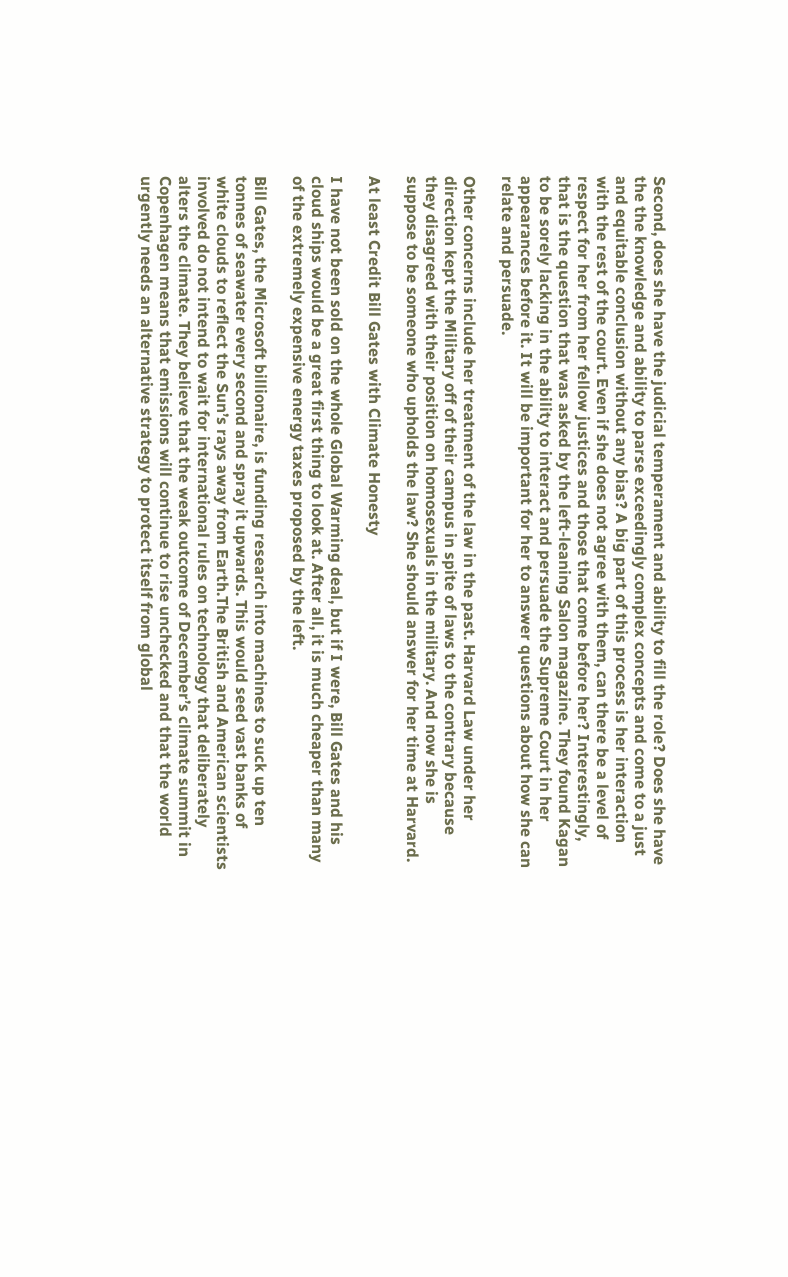Second, does she have the judicial temperament and ability to fill the role? Does she have the the knowledge and ability to parse exceedingly complex concepts and come to a just and equitable conclusion without any bias? A big part of this process is her interaction with the rest of the court. Even if she does not agree with them, can there be a level of respect for her from her fellow justices and those that come before her? Interestingly, that is the question that was asked by the left-leaning Salon magazine. They found Kagan to be sorely lacking in the ability to interact and persuade the Supreme Court in her appearances before it. It will be important for her to answer questions about how she can relate and persuade.

Other concerns include her treatment of the law in the past. Harvard Law under her direction kept the Military off of their campus in spite of laws to the contrary because they disagreed with their position on homosexuals in the military. And now she is suppose to be someone who upholds the law? She should answer for her time at Harvard.

At least Credit Bill Gates with Climate Honesty

I have not been sold on the whole Global Warming deal, but if I were, Bill Gates and his cloud ships would be a great first thing to look at. After all, it is much cheaper than many of the extremely expensive energy taxes proposed by the left.

Bill Gates, the Microsoft billionaire, is funding research into machines to suck up ten tonnes of seawater every second and spray it upwards. This would seed vast banks of white clouds to reflect the Sun’s rays away from Earth.The British and American scientists involved do not intend to wait for international rules on technology that deliberately alters the climate. They believe that the weak outcome of December’s climate summit in Copenhagen means that emissions will continue to rise unchecked and that the world urgently needs an alternative strategy to protect itself from global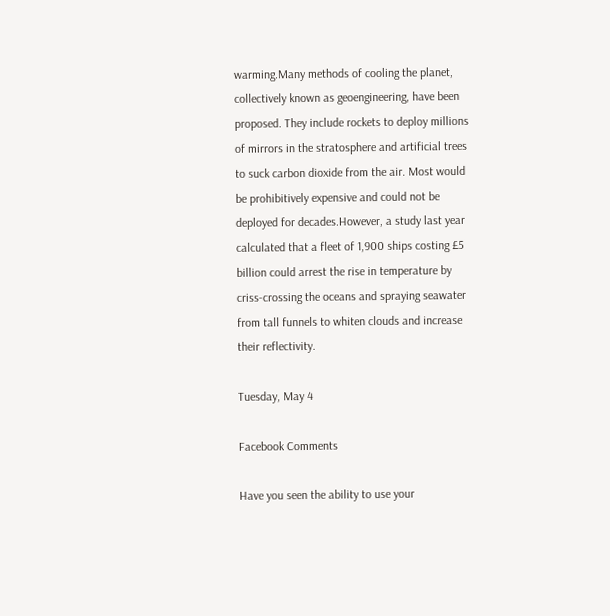warming.Many methods of cooling the planet, collectively known as geoengineering, have been proposed. They include rockets to deploy millions of mirrors in the stratosphere and artificial trees to suck carbon dioxide from the air. Most would be prohibitively expensive and could not be deployed for decades.However, a study last year calculated that a fleet of 1,900 ships costing £5 billion could arrest the rise in temperature by criss-crossing the oceans and spraying seawater from tall funnels to whiten clouds and increase their reflectivity.

Tuesday, May 4

Facebook Comments

Have you seen the ability to use your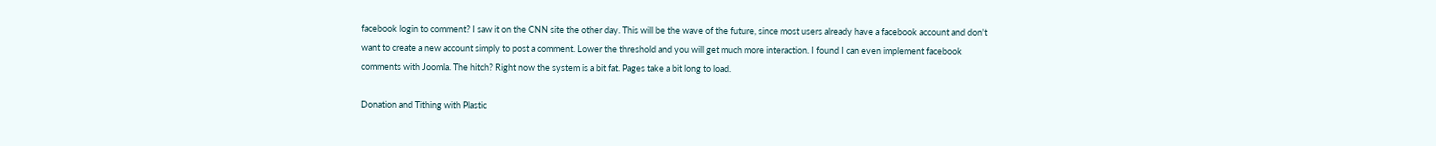facebook login to comment? I saw it on the CNN site the other day. This will be the wave of the future, since most users already have a facebook account and don't want to create a new account simply to post a comment. Lower the threshold and you will get much more interaction. I found I can even implement facebook comments with Joomla. The hitch? Right now the system is a bit fat. Pages take a bit long to load.

Donation and Tithing with Plastic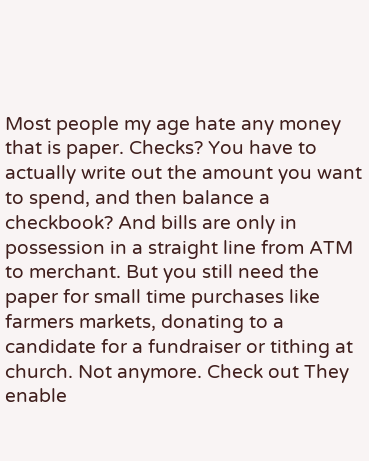Most people my age hate any money that is paper. Checks? You have to actually write out the amount you want to spend, and then balance a checkbook? And bills are only in possession in a straight line from ATM to merchant. But you still need the paper for small time purchases like farmers markets, donating to a candidate for a fundraiser or tithing at church. Not anymore. Check out They enable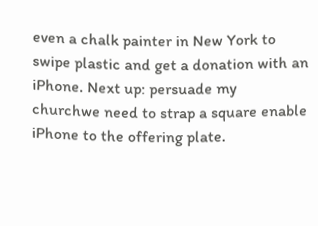even a chalk painter in New York to swipe plastic and get a donation with an iPhone. Next up: persuade my churchwe need to strap a square enable iPhone to the offering plate.